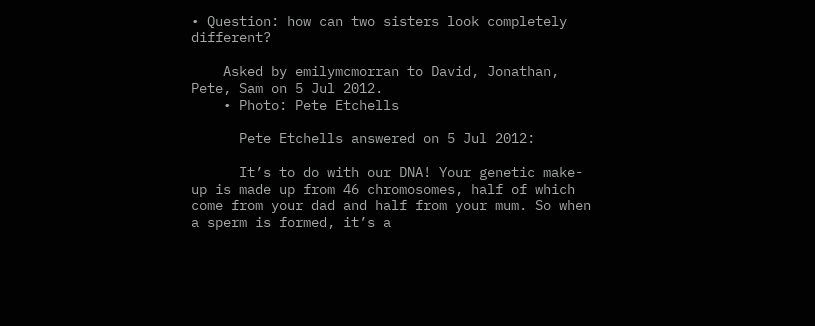• Question: how can two sisters look completely different?

    Asked by emilymcmorran to David, Jonathan, Pete, Sam on 5 Jul 2012.
    • Photo: Pete Etchells

      Pete Etchells answered on 5 Jul 2012:

      It’s to do with our DNA! Your genetic make-up is made up from 46 chromosomes, half of which come from your dad and half from your mum. So when a sperm is formed, it’s a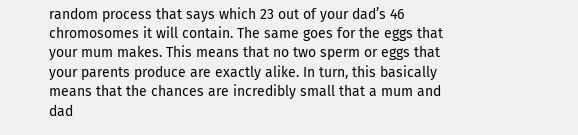random process that says which 23 out of your dad’s 46 chromosomes it will contain. The same goes for the eggs that your mum makes. This means that no two sperm or eggs that your parents produce are exactly alike. In turn, this basically means that the chances are incredibly small that a mum and dad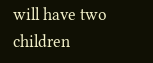will have two children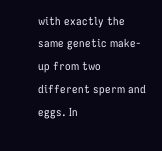with exactly the same genetic make-up from two different sperm and eggs. In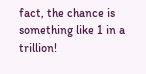fact, the chance is something like 1 in a trillion!